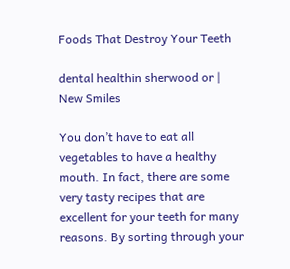Foods That Destroy Your Teeth

dental healthin sherwood or | New Smiles

You don’t have to eat all vegetables to have a healthy mouth. In fact, there are some very tasty recipes that are excellent for your teeth for many reasons. By sorting through your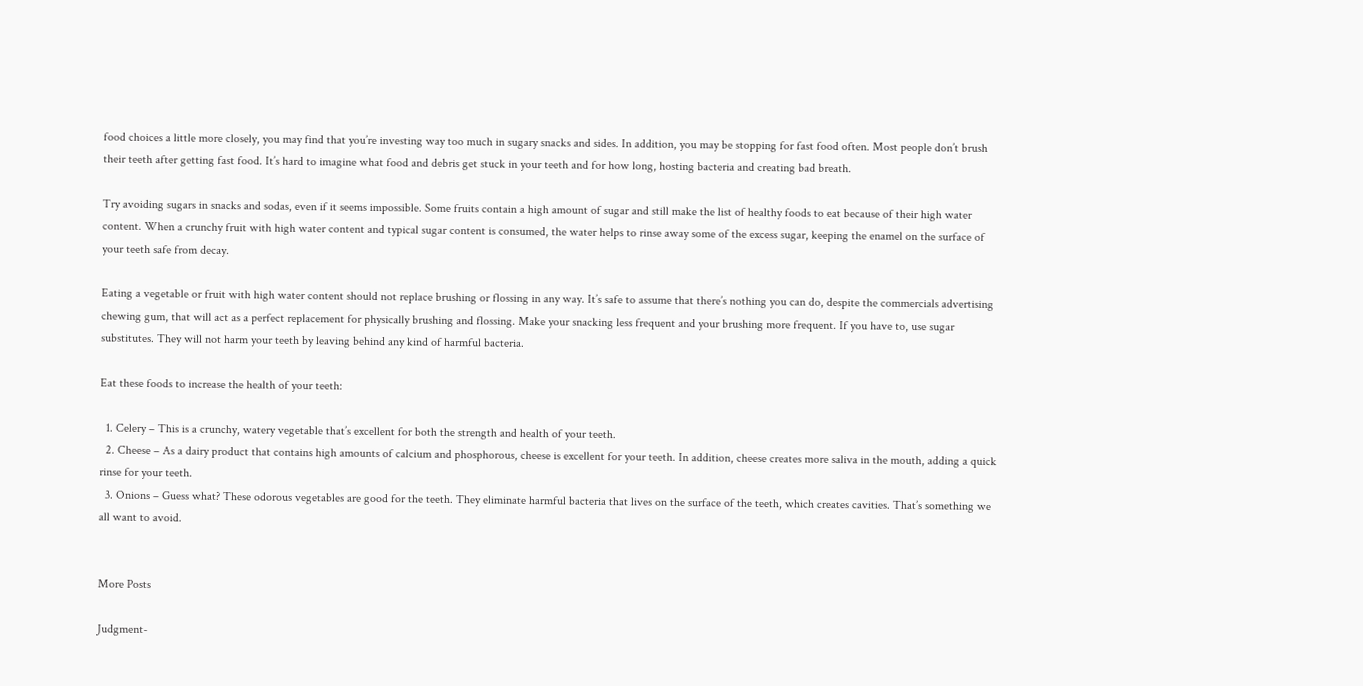food choices a little more closely, you may find that you’re investing way too much in sugary snacks and sides. In addition, you may be stopping for fast food often. Most people don’t brush their teeth after getting fast food. It’s hard to imagine what food and debris get stuck in your teeth and for how long, hosting bacteria and creating bad breath.

Try avoiding sugars in snacks and sodas, even if it seems impossible. Some fruits contain a high amount of sugar and still make the list of healthy foods to eat because of their high water content. When a crunchy fruit with high water content and typical sugar content is consumed, the water helps to rinse away some of the excess sugar, keeping the enamel on the surface of your teeth safe from decay.

Eating a vegetable or fruit with high water content should not replace brushing or flossing in any way. It’s safe to assume that there’s nothing you can do, despite the commercials advertising chewing gum, that will act as a perfect replacement for physically brushing and flossing. Make your snacking less frequent and your brushing more frequent. If you have to, use sugar substitutes. They will not harm your teeth by leaving behind any kind of harmful bacteria.

Eat these foods to increase the health of your teeth:

  1. Celery – This is a crunchy, watery vegetable that’s excellent for both the strength and health of your teeth.
  2. Cheese – As a dairy product that contains high amounts of calcium and phosphorous, cheese is excellent for your teeth. In addition, cheese creates more saliva in the mouth, adding a quick rinse for your teeth.
  3. Onions – Guess what? These odorous vegetables are good for the teeth. They eliminate harmful bacteria that lives on the surface of the teeth, which creates cavities. That’s something we all want to avoid.


More Posts

Judgment-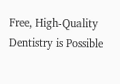Free, High-Quality Dentistry is Possible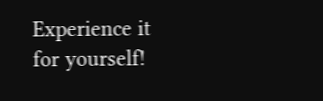Experience it for yourself!